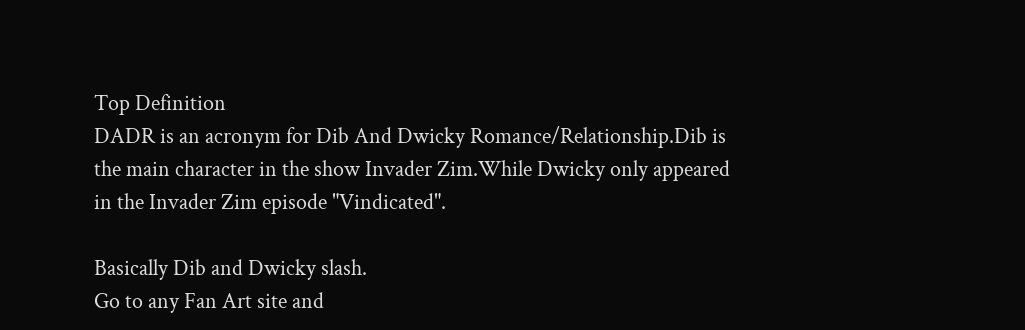Top Definition
DADR is an acronym for Dib And Dwicky Romance/Relationship.Dib is the main character in the show Invader Zim.While Dwicky only appeared in the Invader Zim episode "Vindicated".

Basically Dib and Dwicky slash.
Go to any Fan Art site and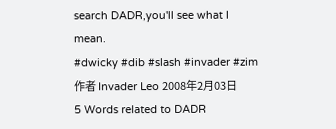search DADR,you'll see what I mean.
#dwicky #dib #slash #invader #zim
作者 Invader Leo 2008年2月03日
5 Words related to DADR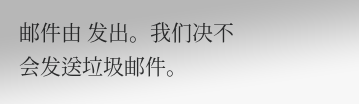邮件由 发出。我们决不会发送垃圾邮件。